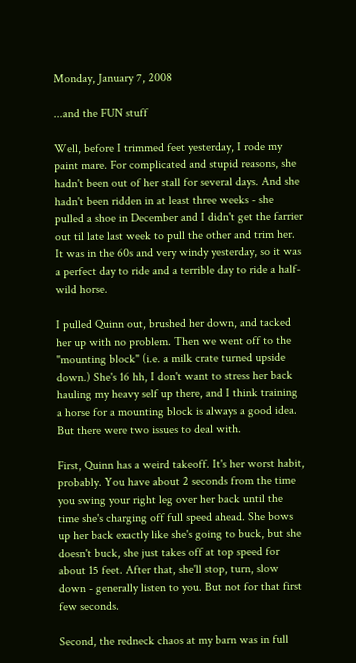Monday, January 7, 2008

...and the FUN stuff

Well, before I trimmed feet yesterday, I rode my paint mare. For complicated and stupid reasons, she hadn't been out of her stall for several days. And she hadn't been ridden in at least three weeks - she pulled a shoe in December and I didn't get the farrier out til late last week to pull the other and trim her. It was in the 60s and very windy yesterday, so it was a perfect day to ride and a terrible day to ride a half-wild horse.

I pulled Quinn out, brushed her down, and tacked her up with no problem. Then we went off to the "mounting block" (i.e. a milk crate turned upside down.) She's 16 hh, I don't want to stress her back hauling my heavy self up there, and I think training a horse for a mounting block is always a good idea. But there were two issues to deal with.

First, Quinn has a weird takeoff. It's her worst habit, probably. You have about 2 seconds from the time you swing your right leg over her back until the time she's charging off full speed ahead. She bows up her back exactly like she's going to buck, but she doesn't buck, she just takes off at top speed for about 15 feet. After that, she'll stop, turn, slow down - generally listen to you. But not for that first few seconds.

Second, the redneck chaos at my barn was in full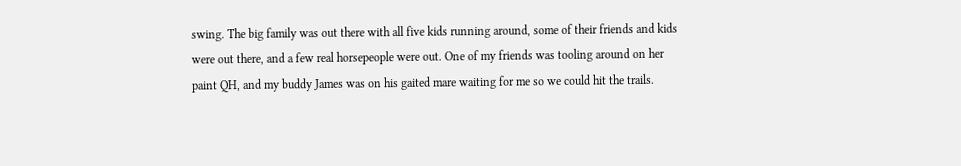swing. The big family was out there with all five kids running around, some of their friends and kids were out there, and a few real horsepeople were out. One of my friends was tooling around on her paint QH, and my buddy James was on his gaited mare waiting for me so we could hit the trails.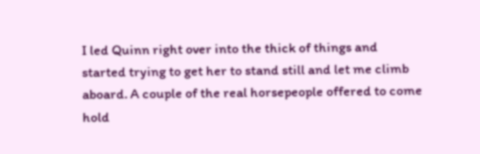I led Quinn right over into the thick of things and started trying to get her to stand still and let me climb aboard. A couple of the real horsepeople offered to come hold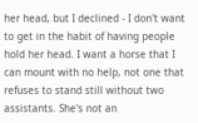her head, but I declined - I don't want to get in the habit of having people hold her head. I want a horse that I can mount with no help, not one that refuses to stand still without two assistants. She's not an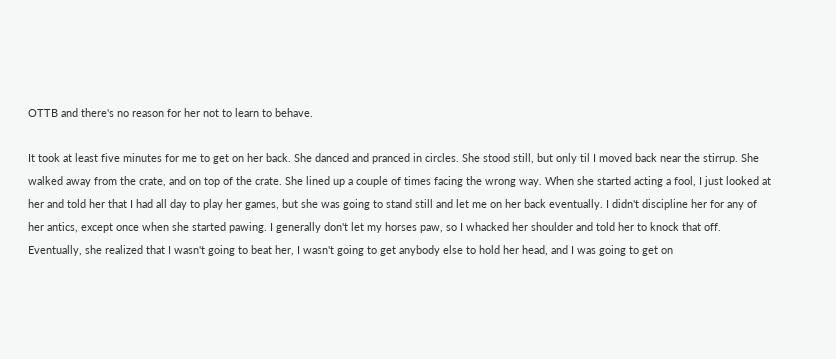OTTB and there's no reason for her not to learn to behave.

It took at least five minutes for me to get on her back. She danced and pranced in circles. She stood still, but only til I moved back near the stirrup. She walked away from the crate, and on top of the crate. She lined up a couple of times facing the wrong way. When she started acting a fool, I just looked at her and told her that I had all day to play her games, but she was going to stand still and let me on her back eventually. I didn't discipline her for any of her antics, except once when she started pawing. I generally don't let my horses paw, so I whacked her shoulder and told her to knock that off. Eventually, she realized that I wasn't going to beat her, I wasn't going to get anybody else to hold her head, and I was going to get on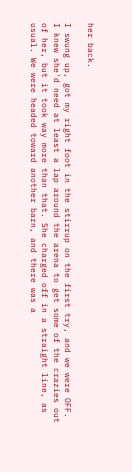her back.

I swung up, got my right foot in the stirrup on the first try, and we were OFF. I knew she'd need at least a lap around the arena to get some of the crazies out of her, but it took way more than that. She charged off in a straight line, as usual. We were headed toward another barn, and there was a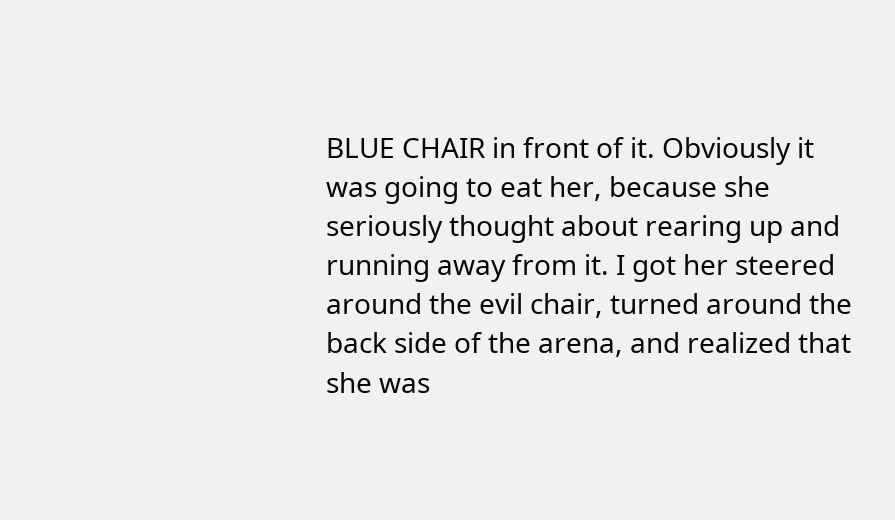BLUE CHAIR in front of it. Obviously it was going to eat her, because she seriously thought about rearing up and running away from it. I got her steered around the evil chair, turned around the back side of the arena, and realized that she was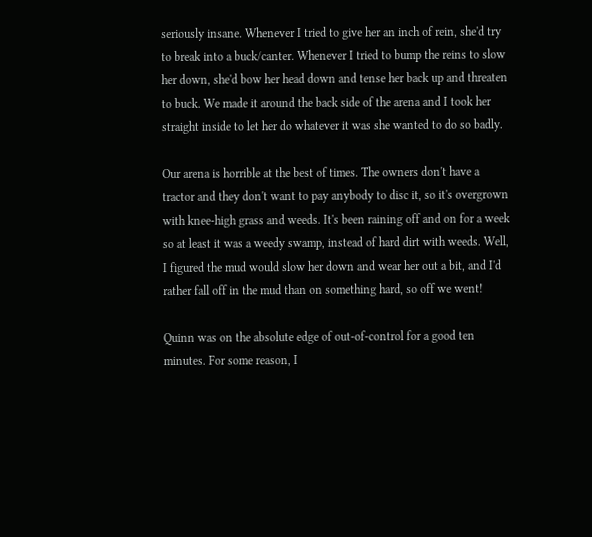seriously insane. Whenever I tried to give her an inch of rein, she'd try to break into a buck/canter. Whenever I tried to bump the reins to slow her down, she'd bow her head down and tense her back up and threaten to buck. We made it around the back side of the arena and I took her straight inside to let her do whatever it was she wanted to do so badly.

Our arena is horrible at the best of times. The owners don't have a tractor and they don't want to pay anybody to disc it, so it's overgrown with knee-high grass and weeds. It's been raining off and on for a week so at least it was a weedy swamp, instead of hard dirt with weeds. Well, I figured the mud would slow her down and wear her out a bit, and I'd rather fall off in the mud than on something hard, so off we went!

Quinn was on the absolute edge of out-of-control for a good ten minutes. For some reason, I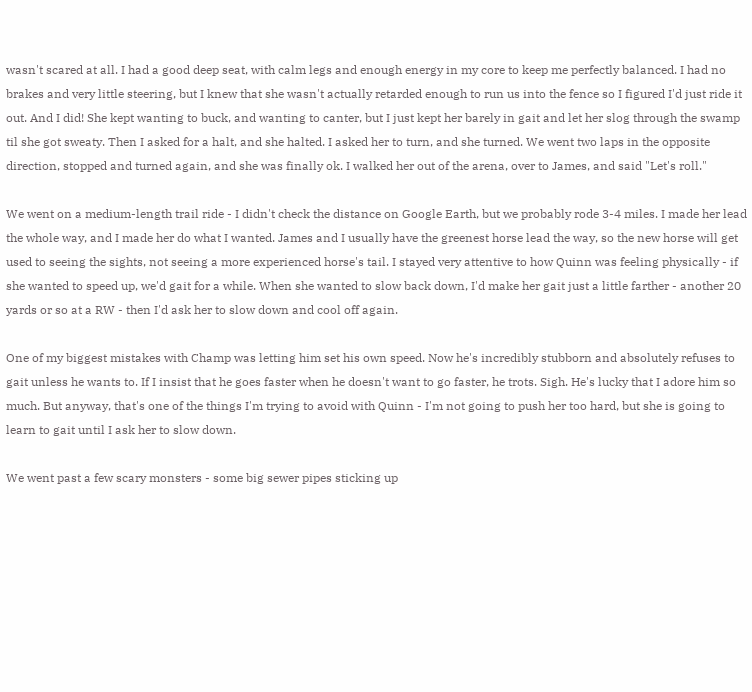wasn't scared at all. I had a good deep seat, with calm legs and enough energy in my core to keep me perfectly balanced. I had no brakes and very little steering, but I knew that she wasn't actually retarded enough to run us into the fence so I figured I'd just ride it out. And I did! She kept wanting to buck, and wanting to canter, but I just kept her barely in gait and let her slog through the swamp til she got sweaty. Then I asked for a halt, and she halted. I asked her to turn, and she turned. We went two laps in the opposite direction, stopped and turned again, and she was finally ok. I walked her out of the arena, over to James, and said "Let's roll."

We went on a medium-length trail ride - I didn't check the distance on Google Earth, but we probably rode 3-4 miles. I made her lead the whole way, and I made her do what I wanted. James and I usually have the greenest horse lead the way, so the new horse will get used to seeing the sights, not seeing a more experienced horse's tail. I stayed very attentive to how Quinn was feeling physically - if she wanted to speed up, we'd gait for a while. When she wanted to slow back down, I'd make her gait just a little farther - another 20 yards or so at a RW - then I'd ask her to slow down and cool off again.

One of my biggest mistakes with Champ was letting him set his own speed. Now he's incredibly stubborn and absolutely refuses to gait unless he wants to. If I insist that he goes faster when he doesn't want to go faster, he trots. Sigh. He's lucky that I adore him so much. But anyway, that's one of the things I'm trying to avoid with Quinn - I'm not going to push her too hard, but she is going to learn to gait until I ask her to slow down.

We went past a few scary monsters - some big sewer pipes sticking up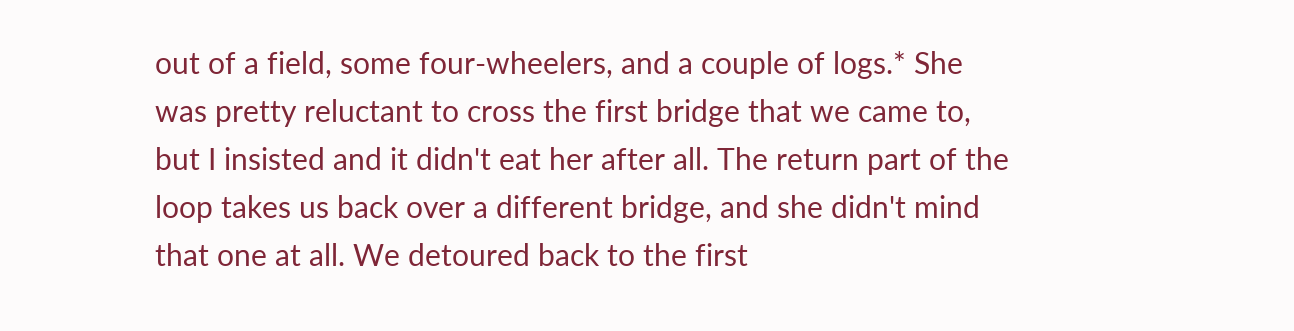out of a field, some four-wheelers, and a couple of logs.* She was pretty reluctant to cross the first bridge that we came to, but I insisted and it didn't eat her after all. The return part of the loop takes us back over a different bridge, and she didn't mind that one at all. We detoured back to the first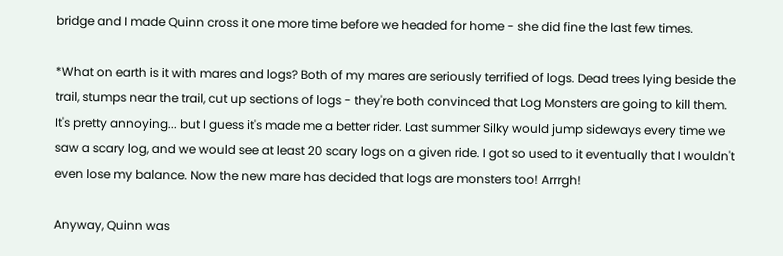bridge and I made Quinn cross it one more time before we headed for home - she did fine the last few times.

*What on earth is it with mares and logs? Both of my mares are seriously terrified of logs. Dead trees lying beside the trail, stumps near the trail, cut up sections of logs - they're both convinced that Log Monsters are going to kill them. It's pretty annoying... but I guess it's made me a better rider. Last summer Silky would jump sideways every time we saw a scary log, and we would see at least 20 scary logs on a given ride. I got so used to it eventually that I wouldn't even lose my balance. Now the new mare has decided that logs are monsters too! Arrrgh!

Anyway, Quinn was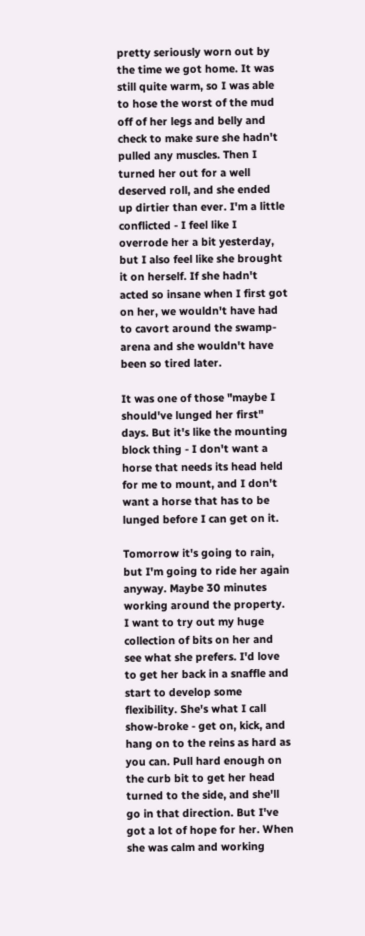pretty seriously worn out by the time we got home. It was still quite warm, so I was able to hose the worst of the mud off of her legs and belly and check to make sure she hadn't pulled any muscles. Then I turned her out for a well deserved roll, and she ended up dirtier than ever. I'm a little conflicted - I feel like I overrode her a bit yesterday, but I also feel like she brought it on herself. If she hadn't acted so insane when I first got on her, we wouldn't have had to cavort around the swamp-arena and she wouldn't have been so tired later.

It was one of those "maybe I should've lunged her first" days. But it's like the mounting block thing - I don't want a horse that needs its head held for me to mount, and I don't want a horse that has to be lunged before I can get on it.

Tomorrow it's going to rain, but I'm going to ride her again anyway. Maybe 30 minutes working around the property. I want to try out my huge collection of bits on her and see what she prefers. I'd love to get her back in a snaffle and start to develop some flexibility. She's what I call show-broke - get on, kick, and hang on to the reins as hard as you can. Pull hard enough on the curb bit to get her head turned to the side, and she'll go in that direction. But I've got a lot of hope for her. When she was calm and working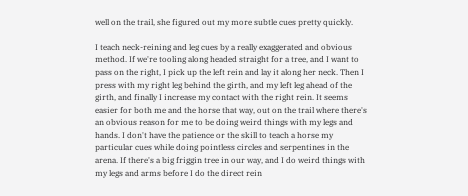well on the trail, she figured out my more subtle cues pretty quickly.

I teach neck-reining and leg cues by a really exaggerated and obvious method. If we're tooling along headed straight for a tree, and I want to pass on the right, I pick up the left rein and lay it along her neck. Then I press with my right leg behind the girth, and my left leg ahead of the girth, and finally I increase my contact with the right rein. It seems easier for both me and the horse that way, out on the trail where there's an obvious reason for me to be doing weird things with my legs and hands. I don't have the patience or the skill to teach a horse my particular cues while doing pointless circles and serpentines in the arena. If there's a big friggin tree in our way, and I do weird things with my legs and arms before I do the direct rein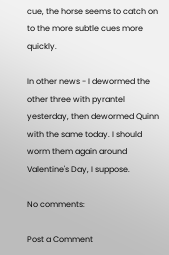cue, the horse seems to catch on to the more subtle cues more quickly.

In other news - I dewormed the other three with pyrantel yesterday, then dewormed Quinn with the same today. I should worm them again around Valentine's Day, I suppose.

No comments:

Post a Comment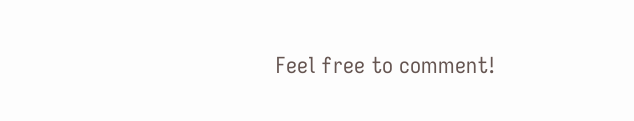Feel free to comment!